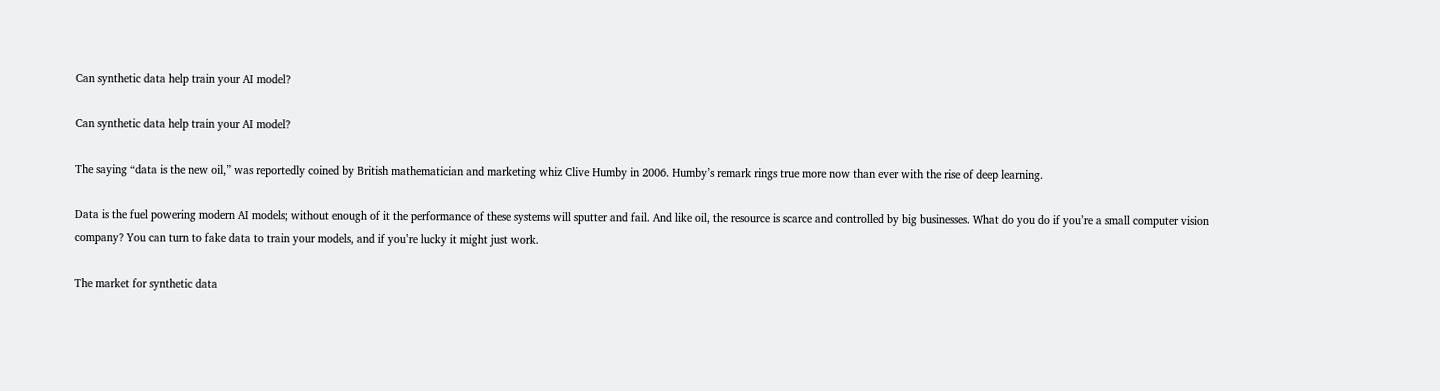Can synthetic data help train your AI model?

Can synthetic data help train your AI model?

The saying “data is the new oil,” was reportedly coined by British mathematician and marketing whiz Clive Humby in 2006. Humby’s remark rings true more now than ever with the rise of deep learning.

Data is the fuel powering modern AI models; without enough of it the performance of these systems will sputter and fail. And like oil, the resource is scarce and controlled by big businesses. What do you do if you’re a small computer vision company? You can turn to fake data to train your models, and if you’re lucky it might just work.

The market for synthetic data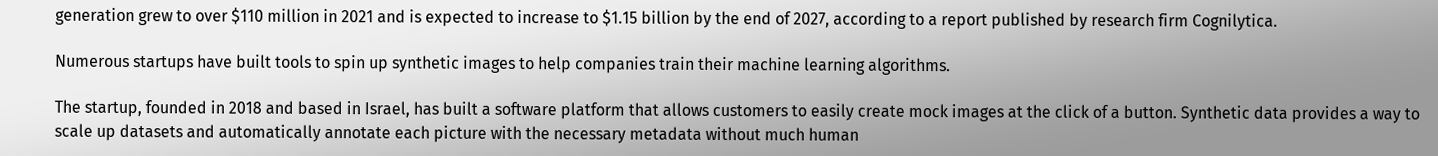generation grew to over $110 million in 2021 and is expected to increase to $1.15 billion by the end of 2027, according to a report published by research firm Cognilytica.

Numerous startups have built tools to spin up synthetic images to help companies train their machine learning algorithms.

The startup, founded in 2018 and based in Israel, has built a software platform that allows customers to easily create mock images at the click of a button. Synthetic data provides a way to scale up datasets and automatically annotate each picture with the necessary metadata without much human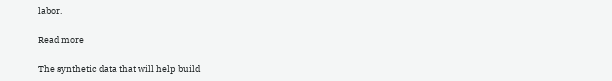labor.

Read more

The synthetic data that will help build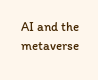AI and the metaverse